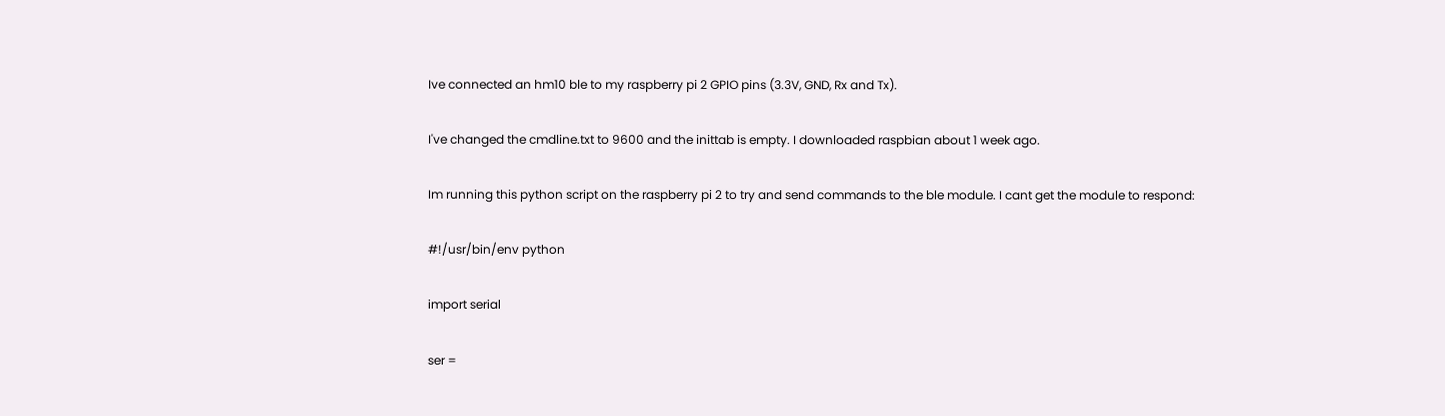Ive connected an hm10 ble to my raspberry pi 2 GPIO pins (3.3V, GND, Rx and Tx).

I've changed the cmdline.txt to 9600 and the inittab is empty. I downloaded raspbian about 1 week ago.

Im running this python script on the raspberry pi 2 to try and send commands to the ble module. I cant get the module to respond:

#!/usr/bin/env python

import serial

ser =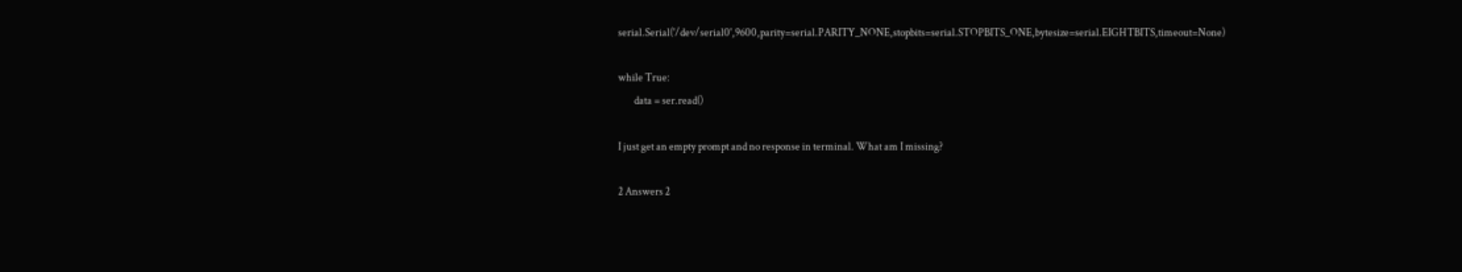serial.Serial('/dev/serial0',9600,parity=serial.PARITY_NONE,stopbits=serial.STOPBITS_ONE,bytesize=serial.EIGHTBITS,timeout=None)

while True:
        data = ser.read()

I just get an empty prompt and no response in terminal. What am I missing?

2 Answers 2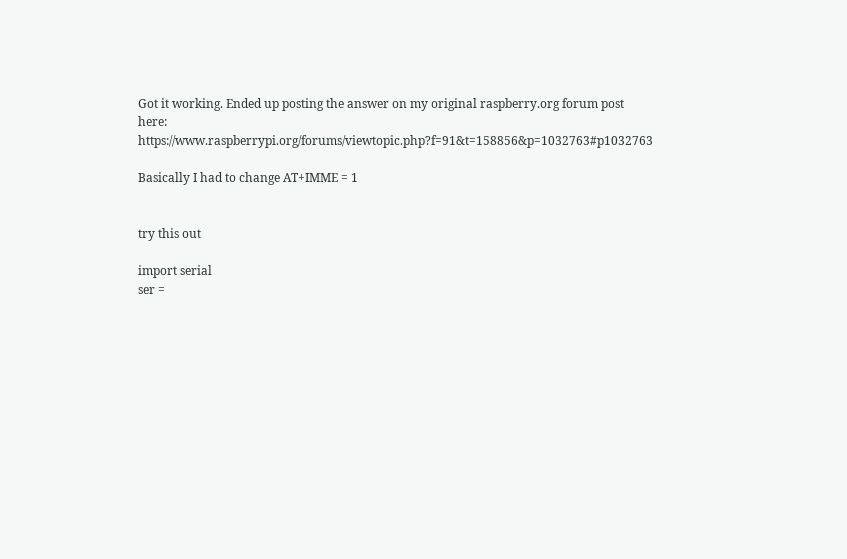Got it working. Ended up posting the answer on my original raspberry.org forum post here: https://www.raspberrypi.org/forums/viewtopic.php?f=91&t=158856&p=1032763#p1032763

Basically I had to change AT+IMME = 1


try this out

import serial
ser =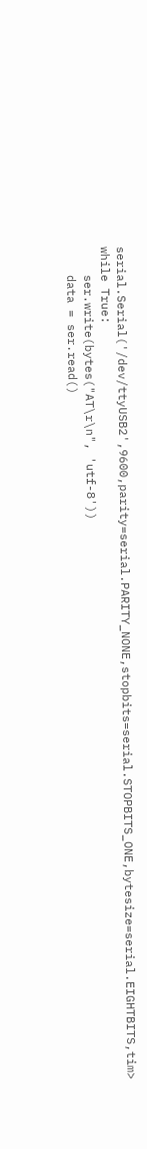serial.Serial('/dev/ttyUSB2',9600,parity=serial.PARITY_NONE,stopbits=serial.STOPBITS_ONE,bytesize=serial.EIGHTBITS,tim>
while True:
    ser.write(bytes("AT\r\n", 'utf-8'))
    data = ser.read()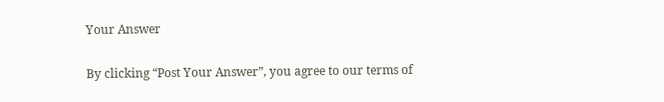Your Answer

By clicking “Post Your Answer”, you agree to our terms of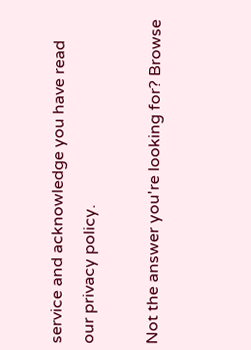service and acknowledge you have read our privacy policy.

Not the answer you're looking for? Browse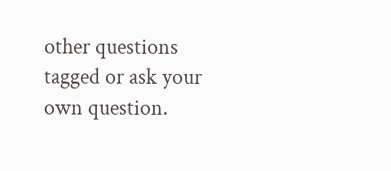other questions tagged or ask your own question.